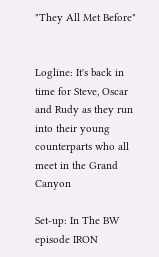"They All Met Before"


Logline: It's back in time for Steve, Oscar and Rudy as they run into their young counterparts who all meet in the Grand Canyon

Set-up: In The BW episode IRON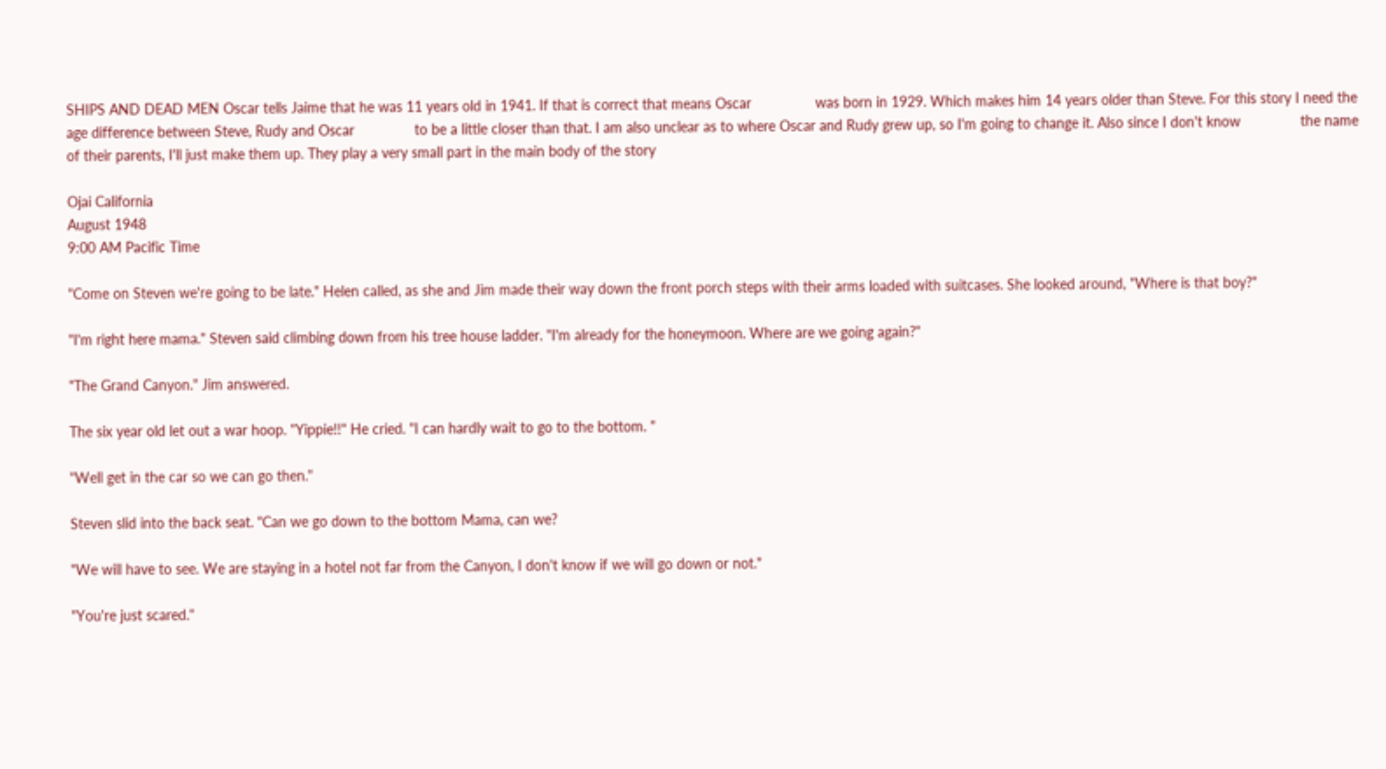SHIPS AND DEAD MEN Oscar tells Jaime that he was 11 years old in 1941. If that is correct that means Oscar                was born in 1929. Which makes him 14 years older than Steve. For this story I need the age difference between Steve, Rudy and Oscar               to be a little closer than that. I am also unclear as to where Oscar and Rudy grew up, so I'm going to change it. Also since I don't know               the name of their parents, I'll just make them up. They play a very small part in the main body of the story

Ojai California
August 1948
9:00 AM Pacific Time

"Come on Steven we're going to be late." Helen called, as she and Jim made their way down the front porch steps with their arms loaded with suitcases. She looked around, "Where is that boy?"

"I'm right here mama." Steven said climbing down from his tree house ladder. "I'm already for the honeymoon. Where are we going again?"

"The Grand Canyon." Jim answered.

The six year old let out a war hoop. "Yippie!!" He cried. "I can hardly wait to go to the bottom. "

"Well get in the car so we can go then."

Steven slid into the back seat. "Can we go down to the bottom Mama, can we?

"We will have to see. We are staying in a hotel not far from the Canyon, I don't know if we will go down or not."

"You're just scared."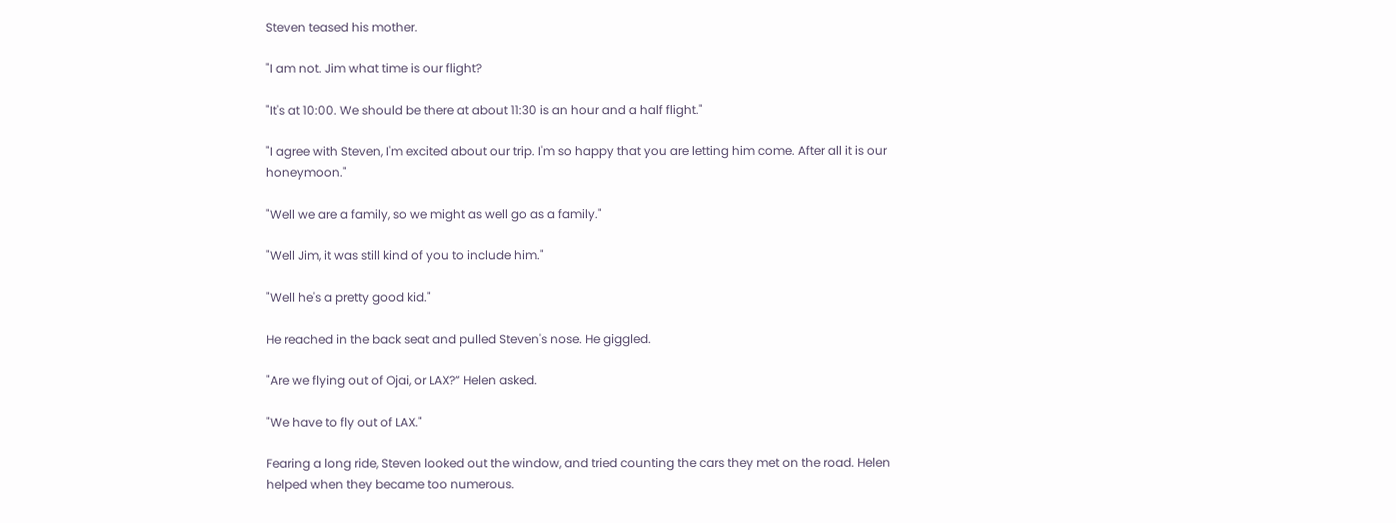Steven teased his mother.

"I am not. Jim what time is our flight?

"It's at 10:00. We should be there at about 11:30 is an hour and a half flight."

"I agree with Steven, I'm excited about our trip. I'm so happy that you are letting him come. After all it is our honeymoon."

"Well we are a family, so we might as well go as a family."

"Well Jim, it was still kind of you to include him."

"Well he's a pretty good kid."

He reached in the back seat and pulled Steven's nose. He giggled.

"Are we flying out of Ojai, or LAX?” Helen asked.

"We have to fly out of LAX."

Fearing a long ride, Steven looked out the window, and tried counting the cars they met on the road. Helen helped when they became too numerous.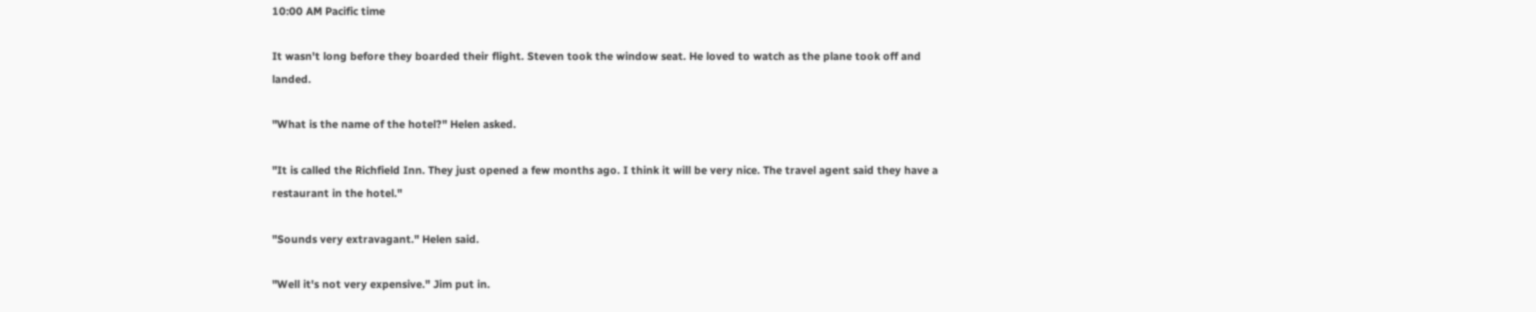10:00 AM Pacific time

It wasn't long before they boarded their flight. Steven took the window seat. He loved to watch as the plane took off and landed.

"What is the name of the hotel?" Helen asked.

"It is called the Richfield Inn. They just opened a few months ago. I think it will be very nice. The travel agent said they have a restaurant in the hotel."

"Sounds very extravagant." Helen said.

"Well it's not very expensive." Jim put in.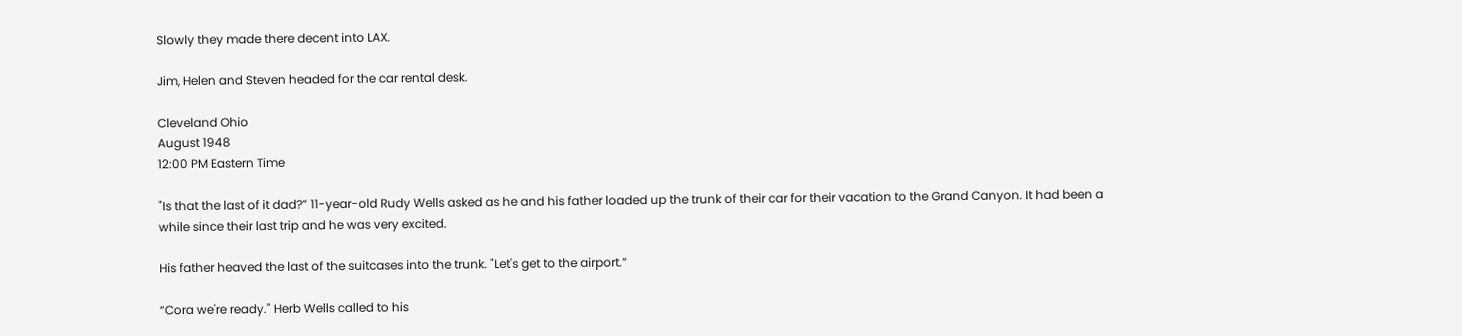Slowly they made there decent into LAX.

Jim, Helen and Steven headed for the car rental desk.

Cleveland Ohio
August 1948
12:00 PM Eastern Time

"Is that the last of it dad?” 11-year-old Rudy Wells asked as he and his father loaded up the trunk of their car for their vacation to the Grand Canyon. It had been a while since their last trip and he was very excited.

His father heaved the last of the suitcases into the trunk. "Let's get to the airport.”

“Cora we're ready." Herb Wells called to his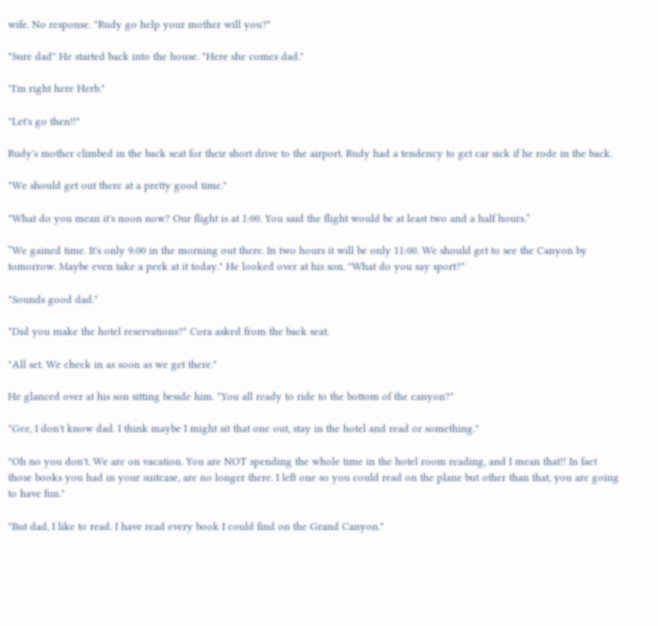wife. No response. "Rudy go help your mother will you?"

"Sure dad" He started back into the house. "Here she comes dad."

"I'm right here Herb."

"Let's go then!!"

Rudy's mother climbed in the back seat for their short drive to the airport. Rudy had a tendency to get car sick if he rode in the back.

"We should get out there at a pretty good time."

"What do you mean it's noon now? Our flight is at 1:00. You said the flight would be at least two and a half hours.”

“We gained time. It's only 9:00 in the morning out there. In two hours it will be only 11:00. We should get to see the Canyon by tomorrow. Maybe even take a peek at it today." He looked over at his son. "What do you say sport?"

"Sounds good dad."

"Did you make the hotel reservations?" Cora asked from the back seat.

"All set. We check in as soon as we get there."

He glanced over at his son sitting beside him. "You all ready to ride to the bottom of the canyon?"

"Gee, I don't know dad. I think maybe I might sit that one out, stay in the hotel and read or something."

"Oh no you don't. We are on vacation. You are NOT spending the whole time in the hotel room reading, and I mean that!! In fact those books you had in your suitcase, are no longer there. I left one so you could read on the plane but other than that, you are going to have fun."

"But dad, I like to read. I have read every book I could find on the Grand Canyon."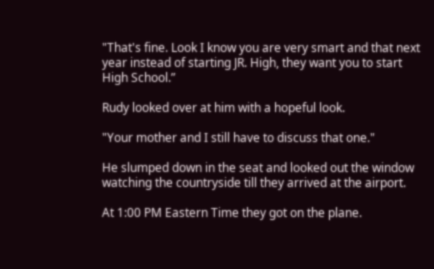"That's fine. Look I know you are very smart and that next year instead of starting JR. High, they want you to start High School.”

Rudy looked over at him with a hopeful look.

"Your mother and I still have to discuss that one."

He slumped down in the seat and looked out the window watching the countryside till they arrived at the airport.

At 1:00 PM Eastern Time they got on the plane.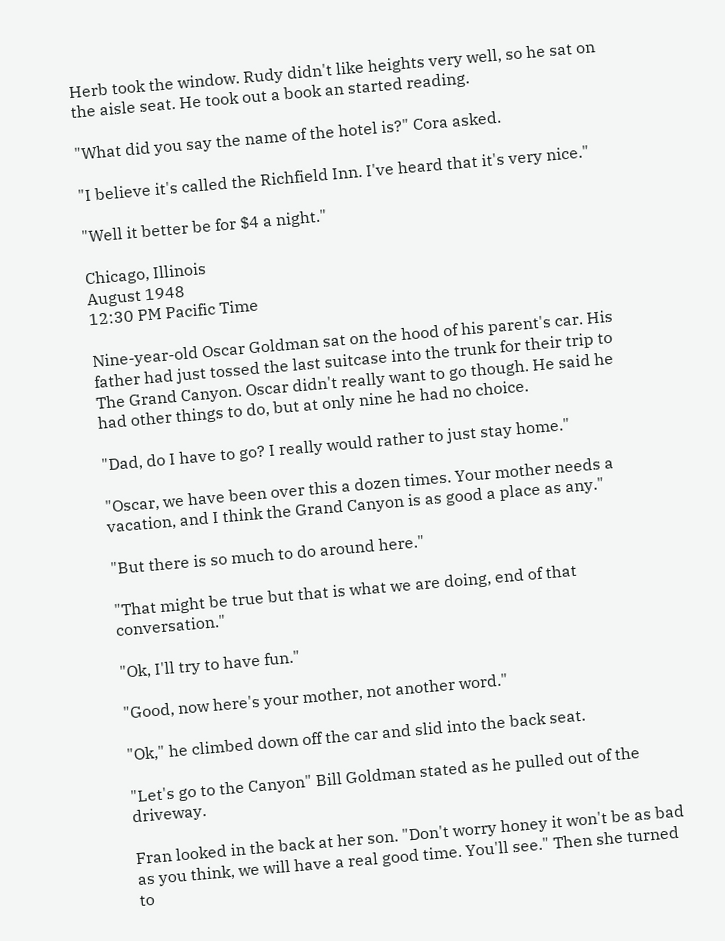Herb took the window. Rudy didn't like heights very well, so he sat on the aisle seat. He took out a book an started reading.

"What did you say the name of the hotel is?" Cora asked.

"I believe it's called the Richfield Inn. I've heard that it's very nice."

"Well it better be for $4 a night."

Chicago, Illinois
August 1948
12:30 PM Pacific Time

Nine-year-old Oscar Goldman sat on the hood of his parent's car. His father had just tossed the last suitcase into the trunk for their trip to The Grand Canyon. Oscar didn't really want to go though. He said he had other things to do, but at only nine he had no choice.

"Dad, do I have to go? I really would rather to just stay home."

"Oscar, we have been over this a dozen times. Your mother needs a vacation, and I think the Grand Canyon is as good a place as any."

"But there is so much to do around here."

"That might be true but that is what we are doing, end of that conversation."

"Ok, I'll try to have fun."

"Good, now here's your mother, not another word."

"Ok," he climbed down off the car and slid into the back seat.

"Let's go to the Canyon" Bill Goldman stated as he pulled out of the driveway.

Fran looked in the back at her son. "Don't worry honey it won't be as bad as you think, we will have a real good time. You'll see." Then she turned to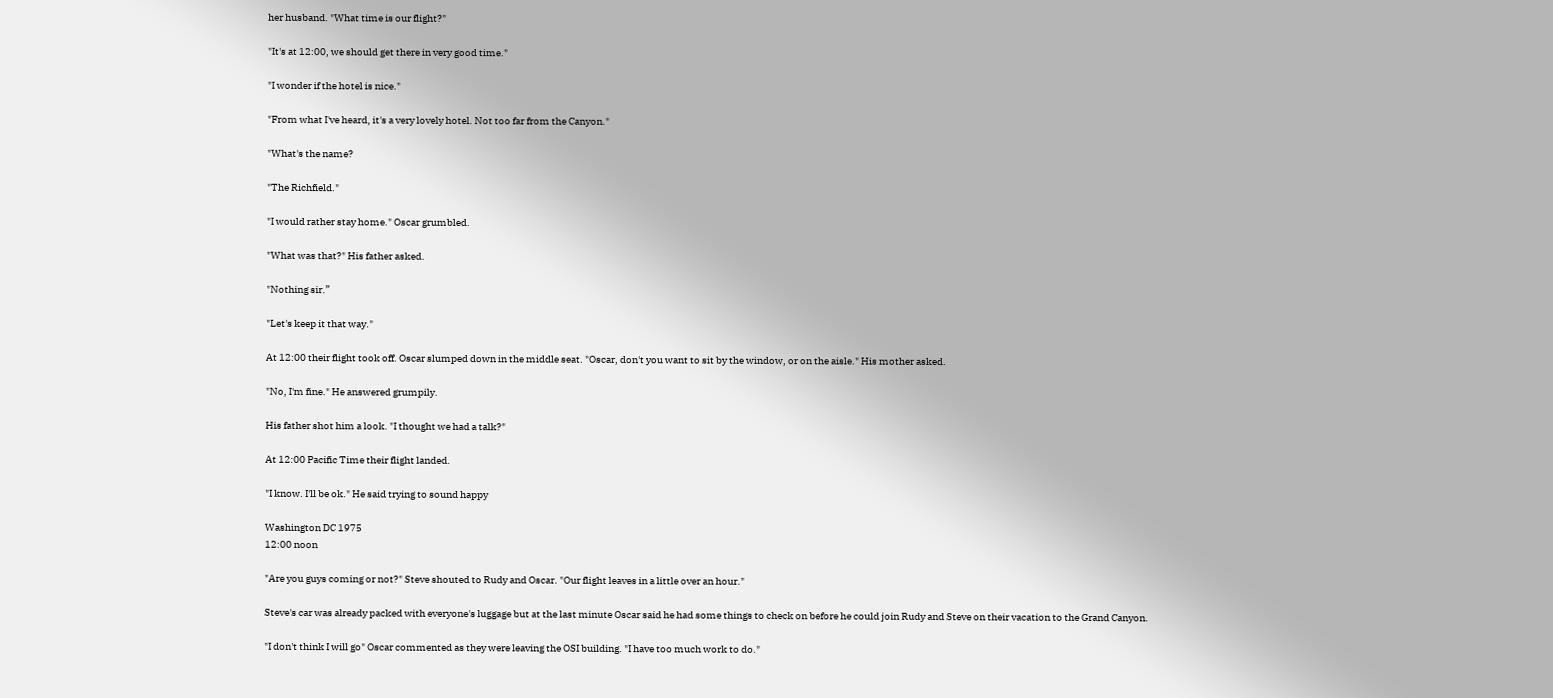her husband. "What time is our flight?"

"It's at 12:00, we should get there in very good time."

"I wonder if the hotel is nice."

"From what I've heard, it's a very lovely hotel. Not too far from the Canyon."

"What's the name?

"The Richfield."

"I would rather stay home." Oscar grumbled.

"What was that?" His father asked.

"Nothing sir.”

"Let's keep it that way."

At 12:00 their flight took off. Oscar slumped down in the middle seat. "Oscar, don't you want to sit by the window, or on the aisle." His mother asked.

"No, I'm fine." He answered grumpily.

His father shot him a look. "I thought we had a talk?"

At 12:00 Pacific Time their flight landed.

"I know. I'll be ok." He said trying to sound happy

Washington DC 1975
12:00 noon

"Are you guys coming or not?" Steve shouted to Rudy and Oscar. "Our flight leaves in a little over an hour."

Steve's car was already packed with everyone's luggage but at the last minute Oscar said he had some things to check on before he could join Rudy and Steve on their vacation to the Grand Canyon.

"I don't think I will go" Oscar commented as they were leaving the OSI building. "I have too much work to do."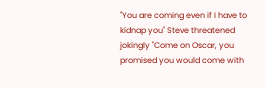"You are coming even if I have to kidnap you" Steve threatened jokingly "Come on Oscar, you promised you would come with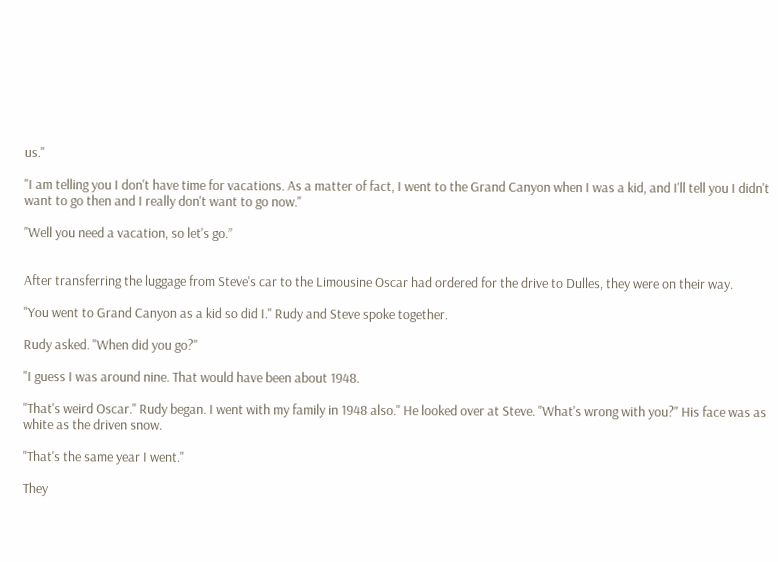us."

"I am telling you I don't have time for vacations. As a matter of fact, I went to the Grand Canyon when I was a kid, and I'll tell you I didn't want to go then and I really don't want to go now."

"Well you need a vacation, so let's go.”


After transferring the luggage from Steve's car to the Limousine Oscar had ordered for the drive to Dulles, they were on their way.

"You went to Grand Canyon as a kid so did I." Rudy and Steve spoke together.

Rudy asked. "When did you go?"

"I guess I was around nine. That would have been about 1948.

"That's weird Oscar." Rudy began. I went with my family in 1948 also." He looked over at Steve. "What's wrong with you?" His face was as white as the driven snow.

"That's the same year I went."

They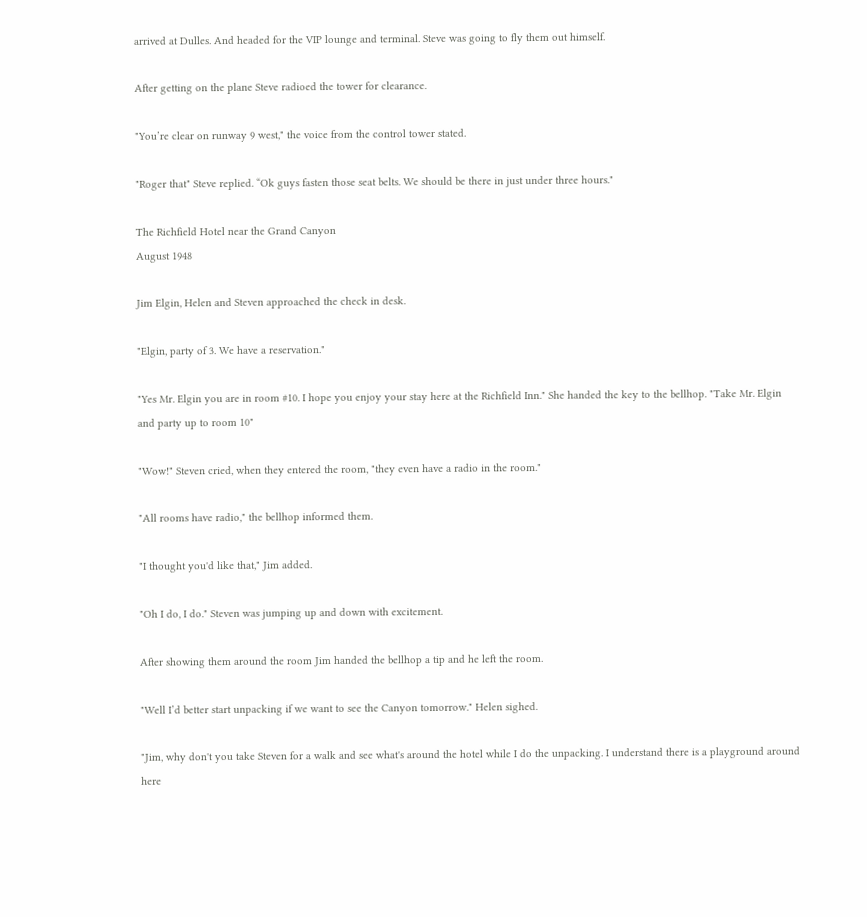arrived at Dulles. And headed for the VIP lounge and terminal. Steve was going to fly them out himself.

After getting on the plane Steve radioed the tower for clearance.

"You’re clear on runway 9 west," the voice from the control tower stated.

"Roger that" Steve replied. “Ok guys fasten those seat belts. We should be there in just under three hours."

The Richfield Hotel near the Grand Canyon
August 1948

Jim Elgin, Helen and Steven approached the check in desk.

"Elgin, party of 3. We have a reservation."

"Yes Mr. Elgin you are in room #10. I hope you enjoy your stay here at the Richfield Inn." She handed the key to the bellhop. "Take Mr. Elgin and party up to room 10"

"Wow!" Steven cried, when they entered the room, "they even have a radio in the room."

"All rooms have radio," the bellhop informed them.

"I thought you'd like that," Jim added.

"Oh I do, I do." Steven was jumping up and down with excitement.

After showing them around the room Jim handed the bellhop a tip and he left the room.

"Well I’d better start unpacking if we want to see the Canyon tomorrow." Helen sighed.

"Jim, why don't you take Steven for a walk and see what's around the hotel while I do the unpacking. I understand there is a playground around here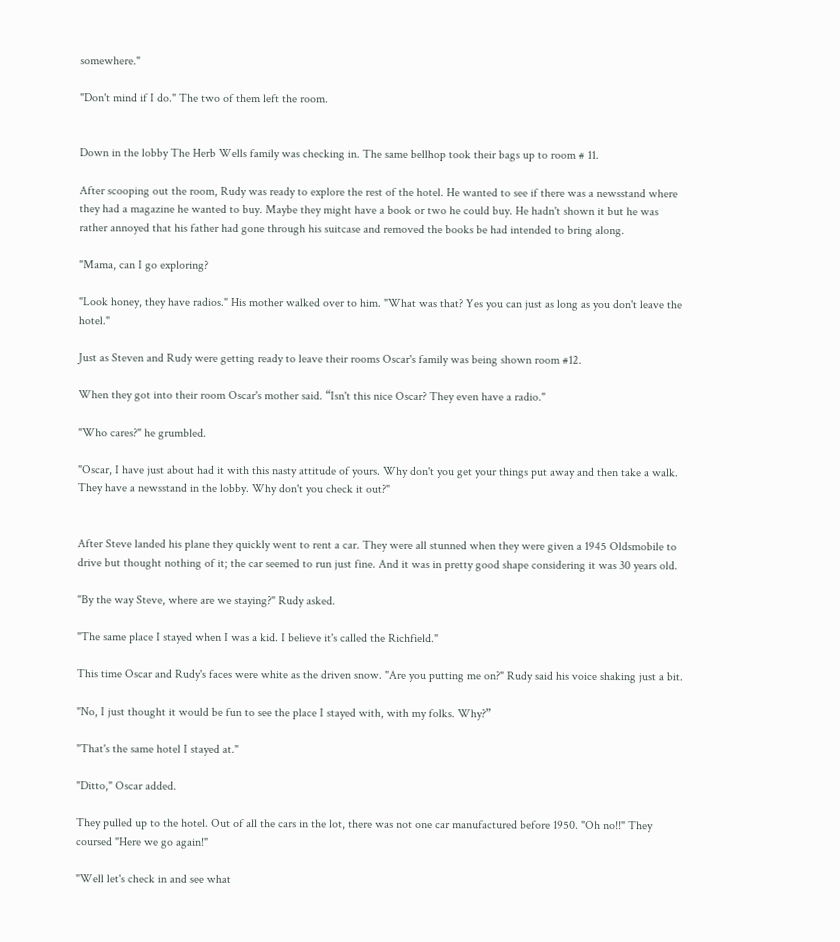somewhere."

"Don't mind if I do." The two of them left the room.


Down in the lobby The Herb Wells family was checking in. The same bellhop took their bags up to room # 11.

After scooping out the room, Rudy was ready to explore the rest of the hotel. He wanted to see if there was a newsstand where they had a magazine he wanted to buy. Maybe they might have a book or two he could buy. He hadn't shown it but he was rather annoyed that his father had gone through his suitcase and removed the books be had intended to bring along.

"Mama, can I go exploring?

"Look honey, they have radios." His mother walked over to him. "What was that? Yes you can just as long as you don't leave the hotel."

Just as Steven and Rudy were getting ready to leave their rooms Oscar's family was being shown room #12.

When they got into their room Oscar's mother said. “Isn't this nice Oscar? They even have a radio."

"Who cares?" he grumbled.

"Oscar, I have just about had it with this nasty attitude of yours. Why don't you get your things put away and then take a walk. They have a newsstand in the lobby. Why don't you check it out?"


After Steve landed his plane they quickly went to rent a car. They were all stunned when they were given a 1945 Oldsmobile to drive but thought nothing of it; the car seemed to run just fine. And it was in pretty good shape considering it was 30 years old.

"By the way Steve, where are we staying?" Rudy asked.

"The same place I stayed when I was a kid. I believe it's called the Richfield."

This time Oscar and Rudy's faces were white as the driven snow. "Are you putting me on?" Rudy said his voice shaking just a bit.

"No, I just thought it would be fun to see the place I stayed with, with my folks. Why?”

"That's the same hotel I stayed at."

"Ditto," Oscar added.

They pulled up to the hotel. Out of all the cars in the lot, there was not one car manufactured before 1950. "Oh no!!" They coursed "Here we go again!"

"Well let's check in and see what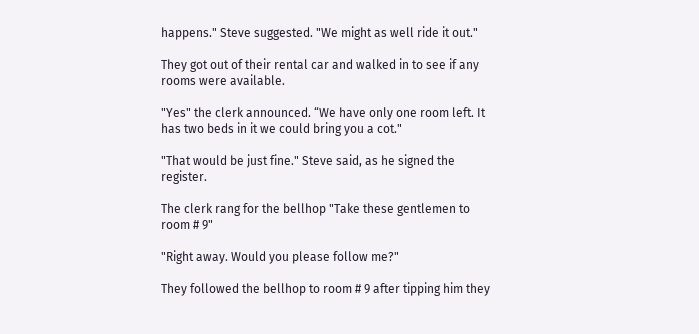happens." Steve suggested. "We might as well ride it out."

They got out of their rental car and walked in to see if any rooms were available.

"Yes" the clerk announced. “We have only one room left. It has two beds in it we could bring you a cot."

"That would be just fine." Steve said, as he signed the register.

The clerk rang for the bellhop "Take these gentlemen to room # 9"

"Right away. Would you please follow me?"

They followed the bellhop to room # 9 after tipping him they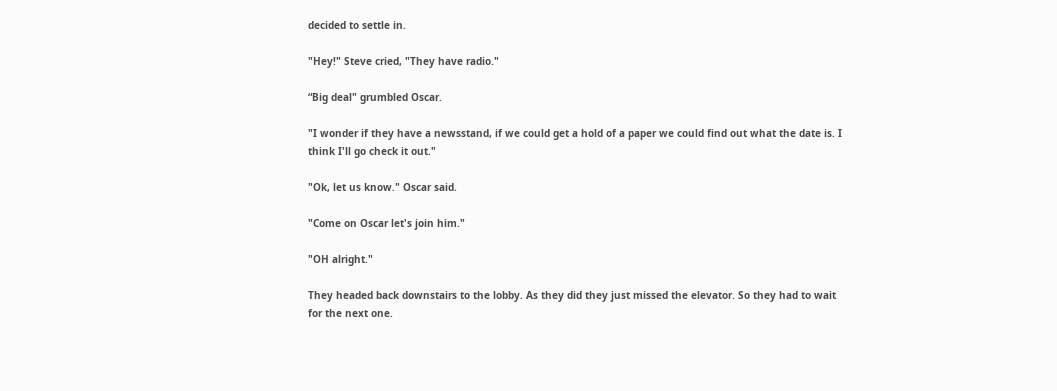decided to settle in.

"Hey!" Steve cried, "They have radio."

“Big deal" grumbled Oscar.

"I wonder if they have a newsstand, if we could get a hold of a paper we could find out what the date is. I think I'll go check it out."

"Ok, let us know." Oscar said.

"Come on Oscar let's join him."

"OH alright."

They headed back downstairs to the lobby. As they did they just missed the elevator. So they had to wait for the next one.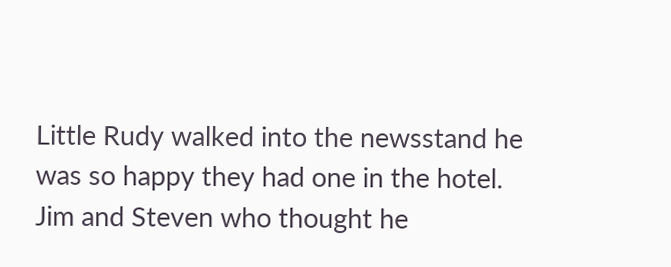Little Rudy walked into the newsstand he was so happy they had one in the hotel. Jim and Steven who thought he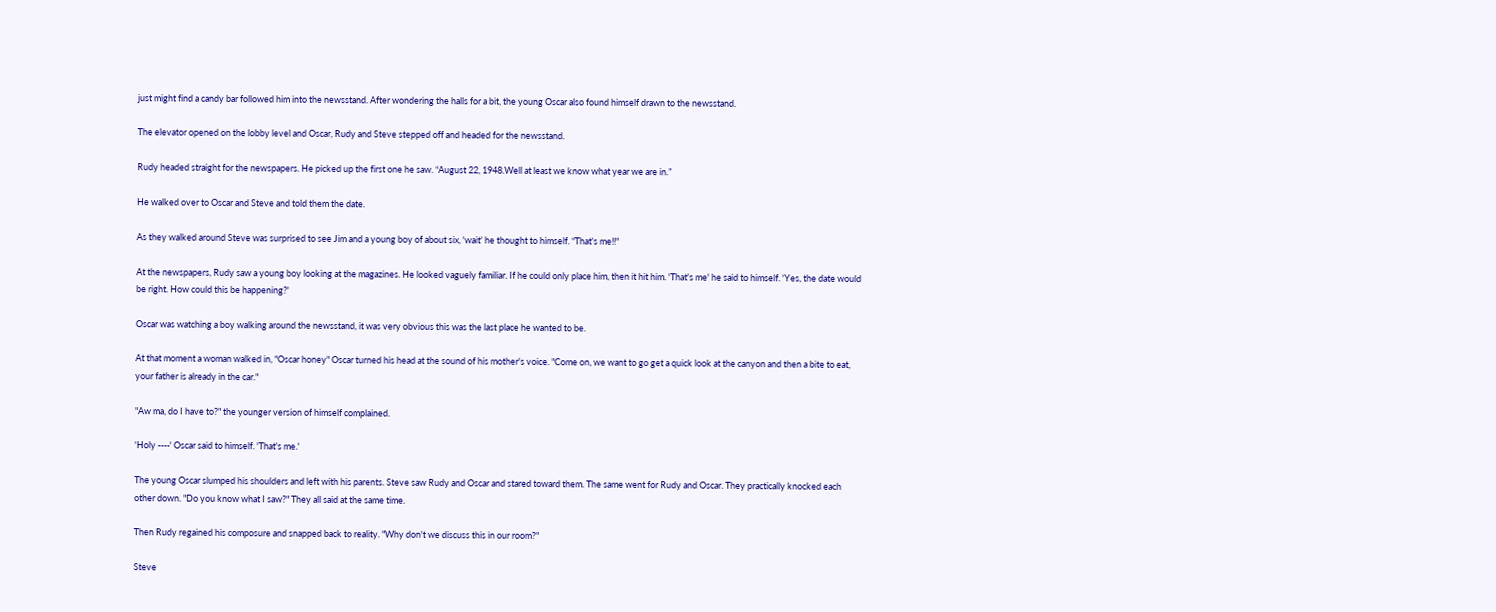just might find a candy bar followed him into the newsstand. After wondering the halls for a bit, the young Oscar also found himself drawn to the newsstand.

The elevator opened on the lobby level and Oscar, Rudy and Steve stepped off and headed for the newsstand.

Rudy headed straight for the newspapers. He picked up the first one he saw. “August 22, 1948.Well at least we know what year we are in.”

He walked over to Oscar and Steve and told them the date.

As they walked around Steve was surprised to see Jim and a young boy of about six, 'wait' he thought to himself. “That's me!!"

At the newspapers, Rudy saw a young boy looking at the magazines. He looked vaguely familiar. If he could only place him, then it hit him. 'That's me' he said to himself. 'Yes, the date would be right. How could this be happening?'

Oscar was watching a boy walking around the newsstand, it was very obvious this was the last place he wanted to be.

At that moment a woman walked in, "Oscar honey" Oscar turned his head at the sound of his mother's voice. "Come on, we want to go get a quick look at the canyon and then a bite to eat, your father is already in the car."

"Aw ma, do I have to?" the younger version of himself complained.

'Holy ----' Oscar said to himself. 'That's me.'

The young Oscar slumped his shoulders and left with his parents. Steve saw Rudy and Oscar and stared toward them. The same went for Rudy and Oscar. They practically knocked each other down. "Do you know what I saw?" They all said at the same time.

Then Rudy regained his composure and snapped back to reality. "Why don't we discuss this in our room?"

Steve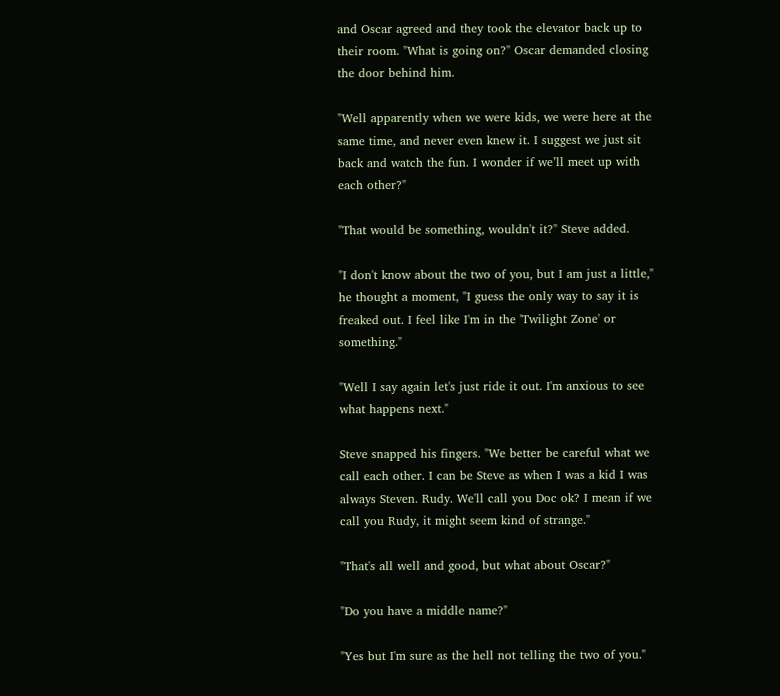and Oscar agreed and they took the elevator back up to their room. "What is going on?" Oscar demanded closing the door behind him.

"Well apparently when we were kids, we were here at the same time, and never even knew it. I suggest we just sit back and watch the fun. I wonder if we’ll meet up with each other?"

"That would be something, wouldn't it?" Steve added.

"I don't know about the two of you, but I am just a little," he thought a moment, "I guess the only way to say it is freaked out. I feel like I'm in the 'Twilight Zone' or something."

"Well I say again let's just ride it out. I'm anxious to see what happens next."

Steve snapped his fingers. "We better be careful what we call each other. I can be Steve as when I was a kid I was always Steven. Rudy. We'll call you Doc ok? I mean if we call you Rudy, it might seem kind of strange."

"That's all well and good, but what about Oscar?"

"Do you have a middle name?"

"Yes but I'm sure as the hell not telling the two of you."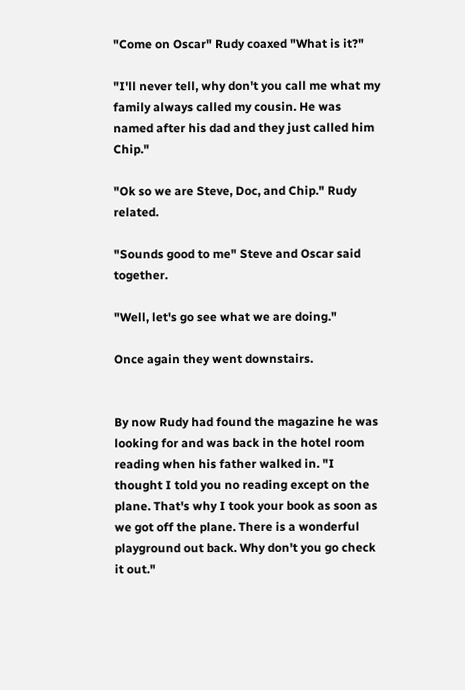"Come on Oscar" Rudy coaxed "What is it?"

"I'll never tell, why don't you call me what my family always called my cousin. He was named after his dad and they just called him Chip."

"Ok so we are Steve, Doc, and Chip." Rudy related.

"Sounds good to me" Steve and Oscar said together.

"Well, let's go see what we are doing."

Once again they went downstairs.


By now Rudy had found the magazine he was looking for and was back in the hotel room reading when his father walked in. "I thought I told you no reading except on the plane. That's why I took your book as soon as we got off the plane. There is a wonderful playground out back. Why don't you go check it out."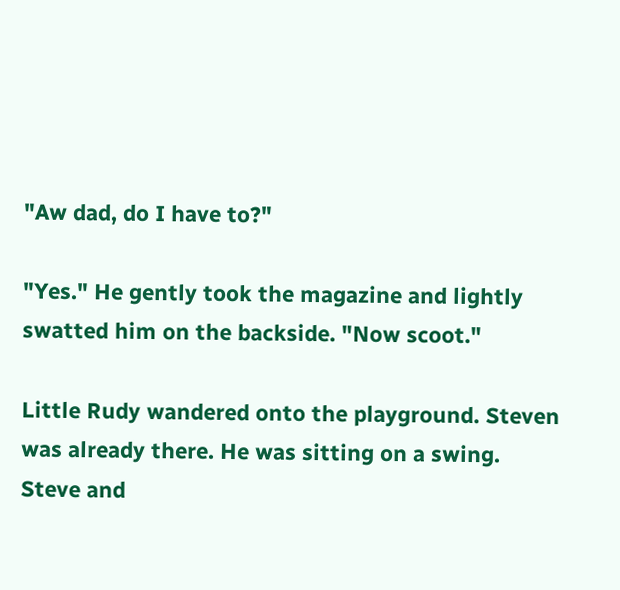"Aw dad, do I have to?"

"Yes." He gently took the magazine and lightly swatted him on the backside. "Now scoot."

Little Rudy wandered onto the playground. Steven was already there. He was sitting on a swing. Steve and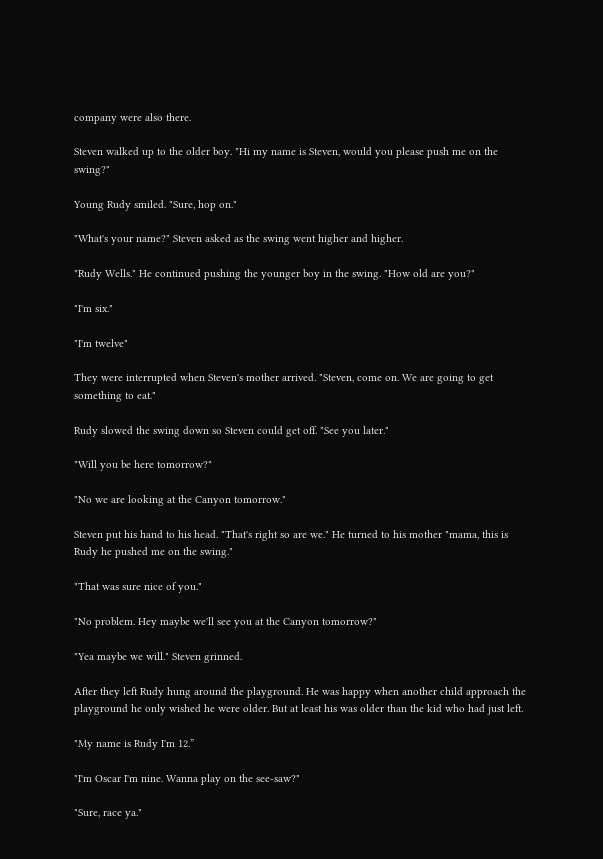company were also there.

Steven walked up to the older boy. "Hi my name is Steven, would you please push me on the swing?"

Young Rudy smiled. "Sure, hop on."

"What's your name?" Steven asked as the swing went higher and higher.

"Rudy Wells." He continued pushing the younger boy in the swing. "How old are you?"

"I'm six."

"I'm twelve"

They were interrupted when Steven's mother arrived. "Steven, come on. We are going to get something to eat."

Rudy slowed the swing down so Steven could get off. "See you later."

"Will you be here tomorrow?"

"No we are looking at the Canyon tomorrow."

Steven put his hand to his head. "That's right so are we." He turned to his mother "mama, this is Rudy he pushed me on the swing."

"That was sure nice of you."

"No problem. Hey maybe we'll see you at the Canyon tomorrow?"

"Yea maybe we will." Steven grinned.

After they left Rudy hung around the playground. He was happy when another child approach the playground he only wished he were older. But at least his was older than the kid who had just left.

"My name is Rudy I'm 12.”

"I'm Oscar I'm nine. Wanna play on the see-saw?"

"Sure, race ya."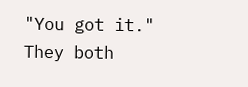"You got it." They both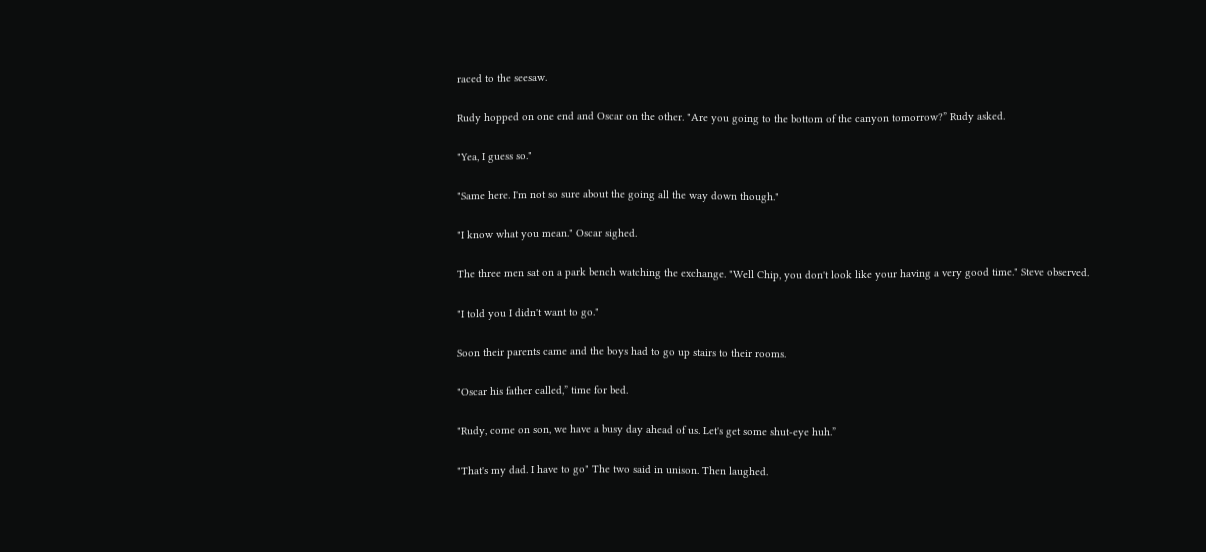raced to the seesaw.

Rudy hopped on one end and Oscar on the other. "Are you going to the bottom of the canyon tomorrow?” Rudy asked.

"Yea, I guess so."

"Same here. I'm not so sure about the going all the way down though."

"I know what you mean." Oscar sighed.

The three men sat on a park bench watching the exchange. "Well Chip, you don't look like your having a very good time." Steve observed.

"I told you I didn't want to go."

Soon their parents came and the boys had to go up stairs to their rooms.

"Oscar his father called,” time for bed.

"Rudy, come on son, we have a busy day ahead of us. Let's get some shut-eye huh.”

"That's my dad. I have to go" The two said in unison. Then laughed.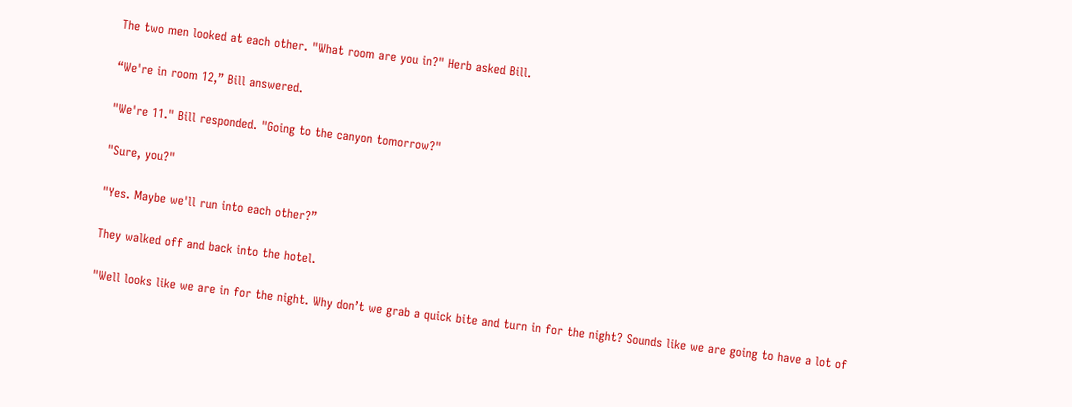The two men looked at each other. "What room are you in?" Herb asked Bill.

“We're in room 12,” Bill answered.

"We're 11." Bill responded. "Going to the canyon tomorrow?"

"Sure, you?"

"Yes. Maybe we'll run into each other?”

They walked off and back into the hotel.

"Well looks like we are in for the night. Why don’t we grab a quick bite and turn in for the night? Sounds like we are going to have a lot of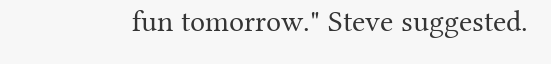fun tomorrow." Steve suggested.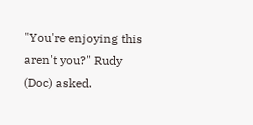"You're enjoying this aren't you?" Rudy (Doc) asked.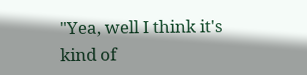"Yea, well I think it's kind of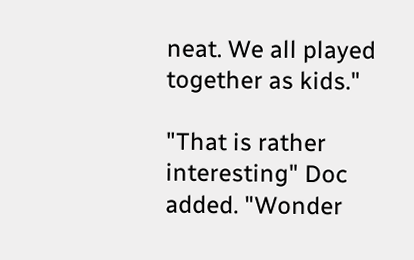neat. We all played together as kids."

"That is rather interesting" Doc added. "Wonder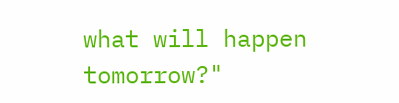what will happen tomorrow?"